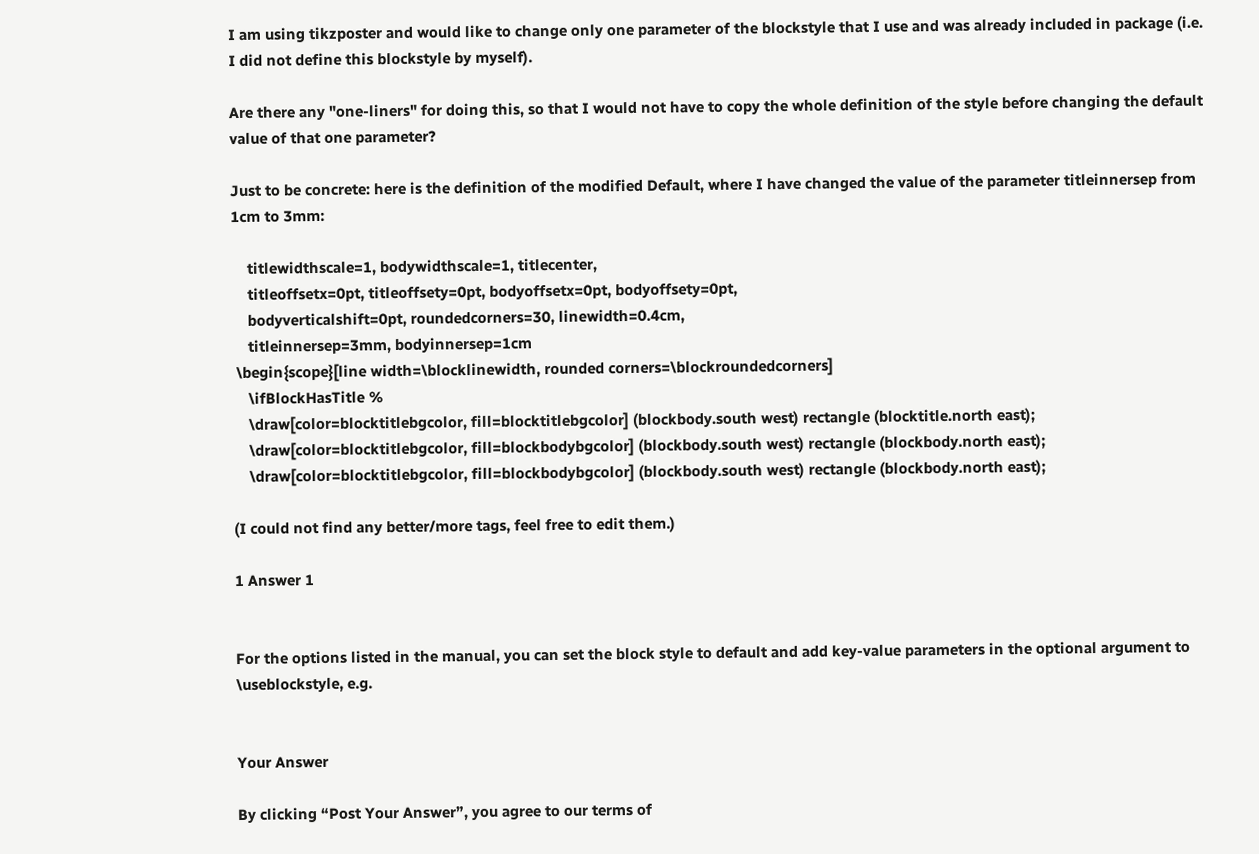I am using tikzposter and would like to change only one parameter of the blockstyle that I use and was already included in package (i.e. I did not define this blockstyle by myself).

Are there any "one-liners" for doing this, so that I would not have to copy the whole definition of the style before changing the default value of that one parameter?

Just to be concrete: here is the definition of the modified Default, where I have changed the value of the parameter titleinnersep from 1cm to 3mm:

    titlewidthscale=1, bodywidthscale=1, titlecenter,
    titleoffsetx=0pt, titleoffsety=0pt, bodyoffsetx=0pt, bodyoffsety=0pt,
    bodyverticalshift=0pt, roundedcorners=30, linewidth=0.4cm,
    titleinnersep=3mm, bodyinnersep=1cm
 \begin{scope}[line width=\blocklinewidth, rounded corners=\blockroundedcorners]
    \ifBlockHasTitle %
    \draw[color=blocktitlebgcolor, fill=blocktitlebgcolor] (blockbody.south west) rectangle (blocktitle.north east);
    \draw[color=blocktitlebgcolor, fill=blockbodybgcolor] (blockbody.south west) rectangle (blockbody.north east);
    \draw[color=blocktitlebgcolor, fill=blockbodybgcolor] (blockbody.south west) rectangle (blockbody.north east);

(I could not find any better/more tags, feel free to edit them.)

1 Answer 1


For the options listed in the manual, you can set the block style to default and add key-value parameters in the optional argument to \useblockstyle, e.g.


Your Answer

By clicking “Post Your Answer”, you agree to our terms of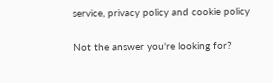service, privacy policy and cookie policy

Not the answer you're looking for?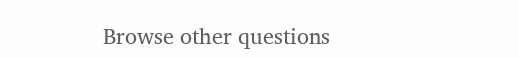Browse other questions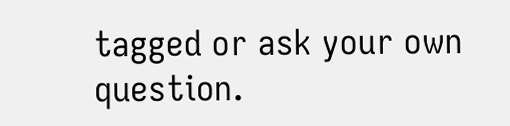tagged or ask your own question.